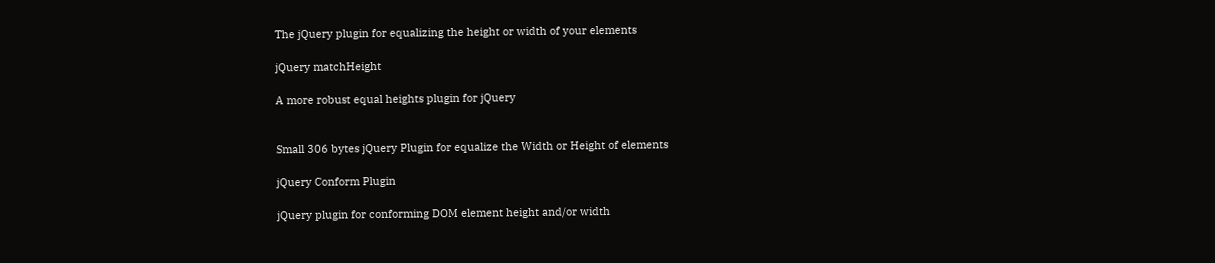The jQuery plugin for equalizing the height or width of your elements

jQuery matchHeight

A more robust equal heights plugin for jQuery


Small 306 bytes jQuery Plugin for equalize the Width or Height of elements

jQuery Conform Plugin

jQuery plugin for conforming DOM element height and/or width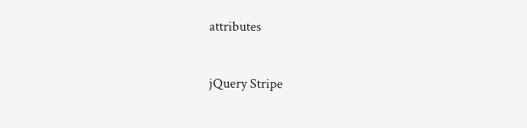attributes

jQuery Stripe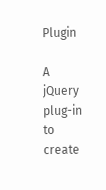Plugin

A jQuery plug-in to create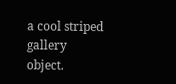a cool striped gallery object.